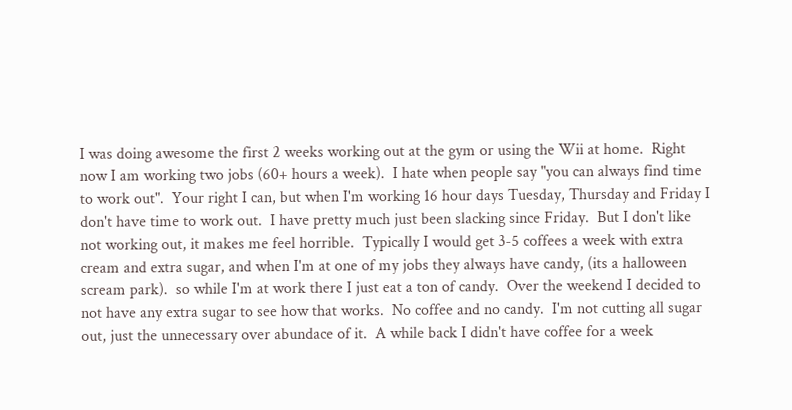I was doing awesome the first 2 weeks working out at the gym or using the Wii at home.  Right now I am working two jobs (60+ hours a week).  I hate when people say "you can always find time to work out".  Your right I can, but when I'm working 16 hour days Tuesday, Thursday and Friday I don't have time to work out.  I have pretty much just been slacking since Friday.  But I don't like not working out, it makes me feel horrible.  Typically I would get 3-5 coffees a week with extra cream and extra sugar, and when I'm at one of my jobs they always have candy, (its a halloween scream park).  so while I'm at work there I just eat a ton of candy.  Over the weekend I decided to not have any extra sugar to see how that works.  No coffee and no candy.  I'm not cutting all sugar out, just the unnecessary over abundace of it.  A while back I didn't have coffee for a week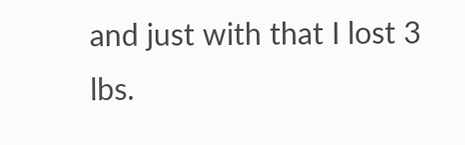and just with that I lost 3 lbs.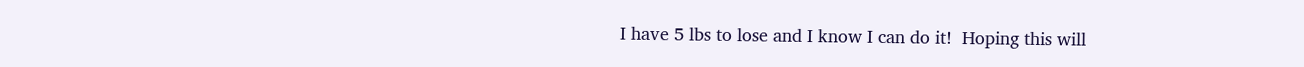I have 5 lbs to lose and I know I can do it!  Hoping this will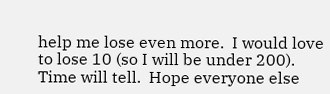help me lose even more.  I would love to lose 10 (so I will be under 200).  Time will tell.  Hope everyone else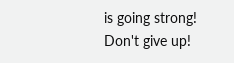is going strong!  Don't give up!